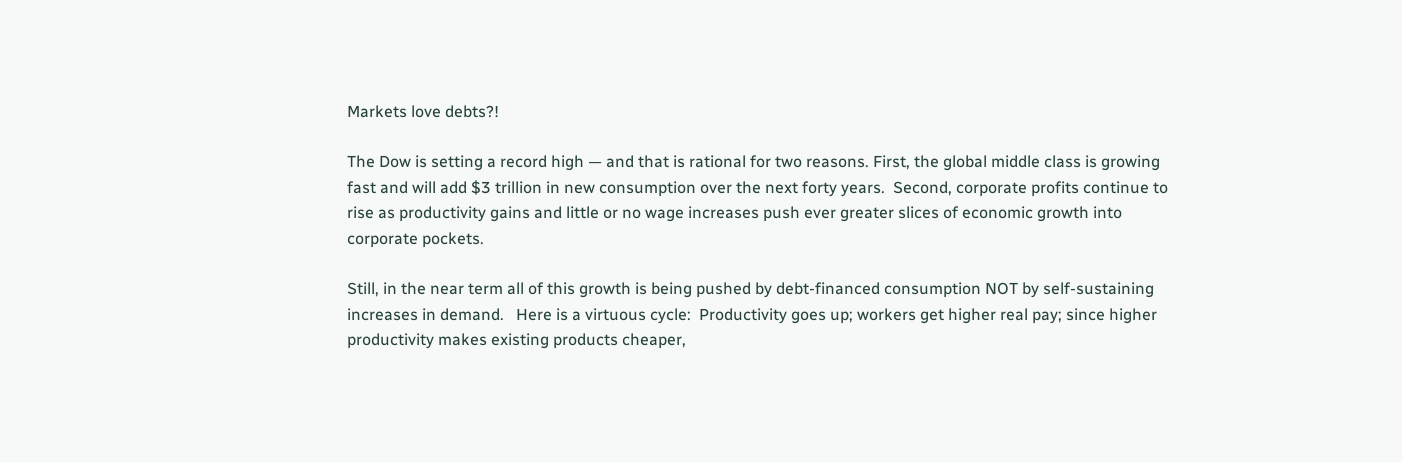Markets love debts?!

The Dow is setting a record high — and that is rational for two reasons. First, the global middle class is growing fast and will add $3 trillion in new consumption over the next forty years.  Second, corporate profits continue to rise as productivity gains and little or no wage increases push ever greater slices of economic growth into corporate pockets.

Still, in the near term all of this growth is being pushed by debt-financed consumption NOT by self-sustaining increases in demand.   Here is a virtuous cycle:  Productivity goes up; workers get higher real pay; since higher productivity makes existing products cheaper,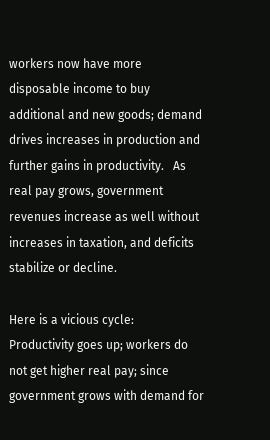workers now have more disposable income to buy additional and new goods; demand drives increases in production and further gains in productivity.   As real pay grows, government revenues increase as well without increases in taxation, and deficits stabilize or decline.

Here is a vicious cycle:  Productivity goes up; workers do not get higher real pay; since government grows with demand for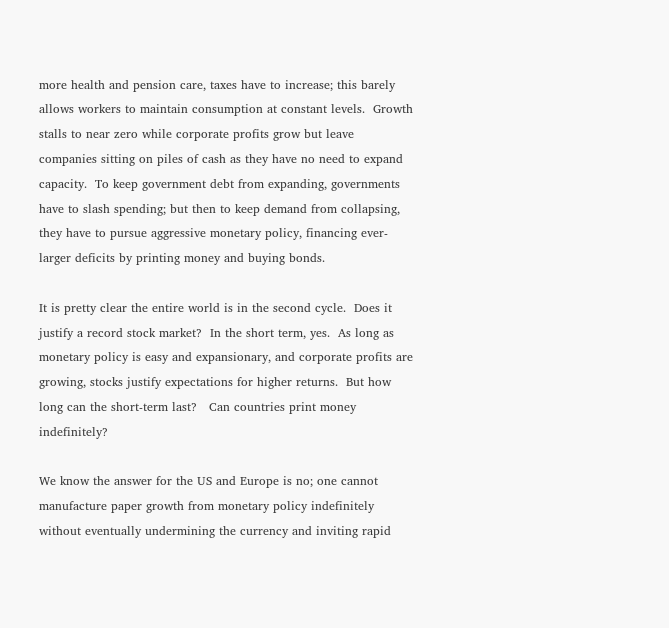more health and pension care, taxes have to increase; this barely allows workers to maintain consumption at constant levels.  Growth stalls to near zero while corporate profits grow but leave companies sitting on piles of cash as they have no need to expand capacity.  To keep government debt from expanding, governments have to slash spending; but then to keep demand from collapsing, they have to pursue aggressive monetary policy, financing ever-larger deficits by printing money and buying bonds.

It is pretty clear the entire world is in the second cycle.  Does it justify a record stock market?  In the short term, yes.  As long as monetary policy is easy and expansionary, and corporate profits are growing, stocks justify expectations for higher returns.  But how long can the short-term last?   Can countries print money indefinitely?

We know the answer for the US and Europe is no; one cannot manufacture paper growth from monetary policy indefinitely without eventually undermining the currency and inviting rapid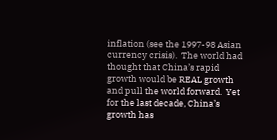inflation (see the 1997-98 Asian currency crisis).  The world had thought that China’s rapid growth would be REAL growth and pull the world forward.  Yet for the last decade, China’s growth has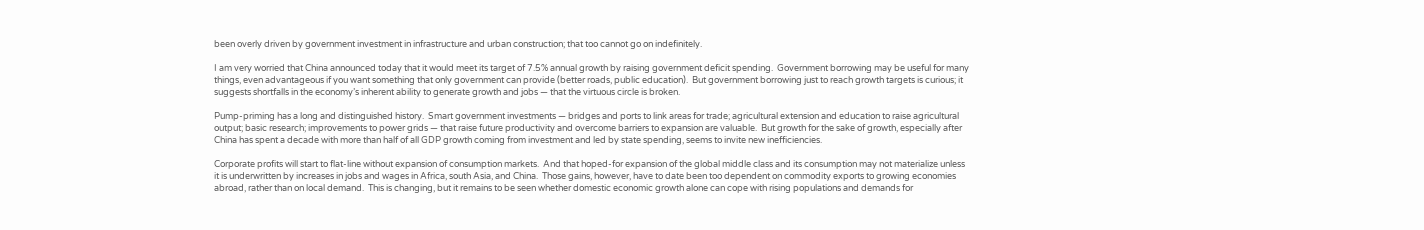been overly driven by government investment in infrastructure and urban construction; that too cannot go on indefinitely.

I am very worried that China announced today that it would meet its target of 7.5% annual growth by raising government deficit spending.  Government borrowing may be useful for many things, even advantageous if you want something that only government can provide (better roads, public education).  But government borrowing just to reach growth targets is curious; it suggests shortfalls in the economy’s inherent ability to generate growth and jobs — that the virtuous circle is broken.

Pump-priming has a long and distinguished history.  Smart government investments — bridges and ports to link areas for trade; agricultural extension and education to raise agricultural output; basic research; improvements to power grids — that raise future productivity and overcome barriers to expansion are valuable.  But growth for the sake of growth, especially after China has spent a decade with more than half of all GDP growth coming from investment and led by state spending, seems to invite new inefficiencies.

Corporate profits will start to flat-line without expansion of consumption markets.  And that hoped-for expansion of the global middle class and its consumption may not materialize unless it is underwritten by increases in jobs and wages in Africa, south Asia, and China.  Those gains, however, have to date been too dependent on commodity exports to growing economies abroad, rather than on local demand.  This is changing, but it remains to be seen whether domestic economic growth alone can cope with rising populations and demands for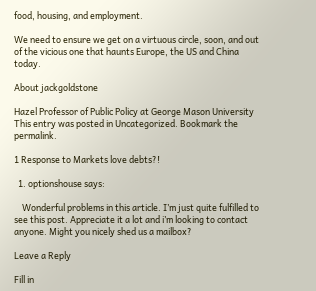food, housing, and employment.

We need to ensure we get on a virtuous circle, soon, and out of the vicious one that haunts Europe, the US and China today.

About jackgoldstone

Hazel Professor of Public Policy at George Mason University
This entry was posted in Uncategorized. Bookmark the permalink.

1 Response to Markets love debts?!

  1. optionshouse says:

    Wonderful problems in this article. I’m just quite fulfilled to see this post. Appreciate it a lot and i’m looking to contact anyone. Might you nicely shed us a mailbox?

Leave a Reply

Fill in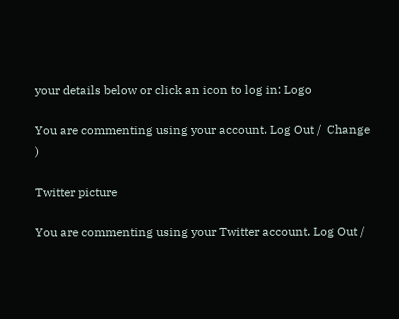your details below or click an icon to log in: Logo

You are commenting using your account. Log Out /  Change )

Twitter picture

You are commenting using your Twitter account. Log Out /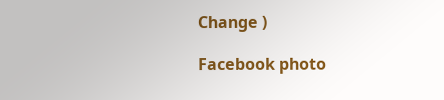Change )

Facebook photo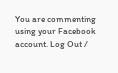You are commenting using your Facebook account. Log Out /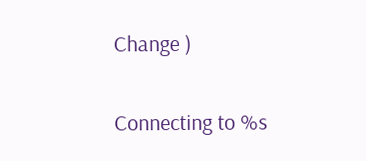Change )

Connecting to %s